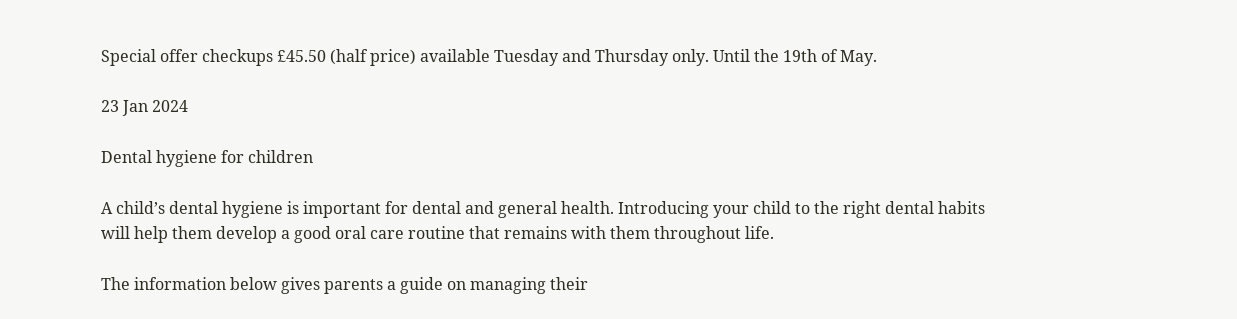Special offer checkups £45.50 (half price) available Tuesday and Thursday only. Until the 19th of May.

23 Jan 2024

Dental hygiene for children

A child’s dental hygiene is important for dental and general health. Introducing your child to the right dental habits will help them develop a good oral care routine that remains with them throughout life.

The information below gives parents a guide on managing their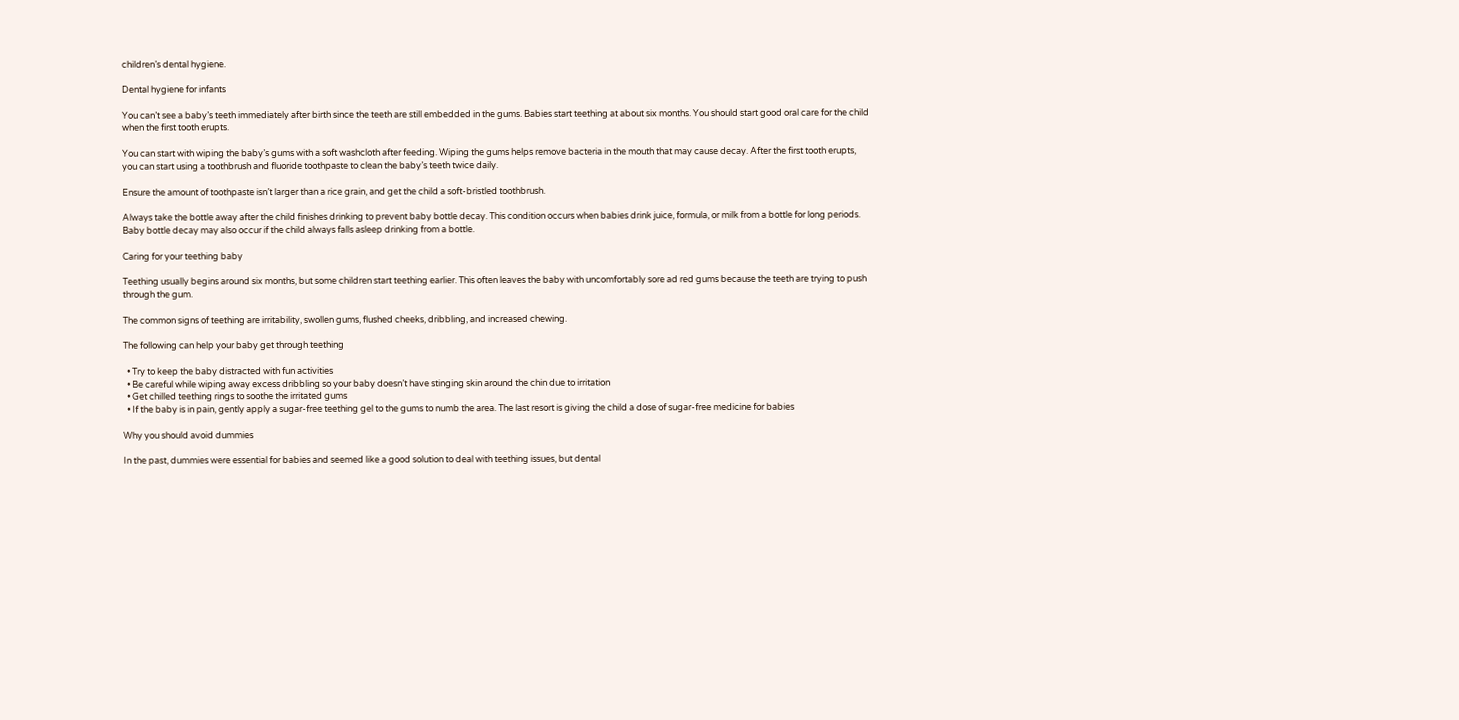children’s dental hygiene.

Dental hygiene for infants

You can’t see a baby’s teeth immediately after birth since the teeth are still embedded in the gums. Babies start teething at about six months. You should start good oral care for the child when the first tooth erupts.

You can start with wiping the baby’s gums with a soft washcloth after feeding. Wiping the gums helps remove bacteria in the mouth that may cause decay. After the first tooth erupts, you can start using a toothbrush and fluoride toothpaste to clean the baby’s teeth twice daily.

Ensure the amount of toothpaste isn’t larger than a rice grain, and get the child a soft-bristled toothbrush.

Always take the bottle away after the child finishes drinking to prevent baby bottle decay. This condition occurs when babies drink juice, formula, or milk from a bottle for long periods. Baby bottle decay may also occur if the child always falls asleep drinking from a bottle.

Caring for your teething baby

Teething usually begins around six months, but some children start teething earlier. This often leaves the baby with uncomfortably sore ad red gums because the teeth are trying to push through the gum.

The common signs of teething are irritability, swollen gums, flushed cheeks, dribbling, and increased chewing.

The following can help your baby get through teething

  • Try to keep the baby distracted with fun activities
  • Be careful while wiping away excess dribbling so your baby doesn’t have stinging skin around the chin due to irritation
  • Get chilled teething rings to soothe the irritated gums
  • If the baby is in pain, gently apply a sugar-free teething gel to the gums to numb the area. The last resort is giving the child a dose of sugar-free medicine for babies

Why you should avoid dummies

In the past, dummies were essential for babies and seemed like a good solution to deal with teething issues, but dental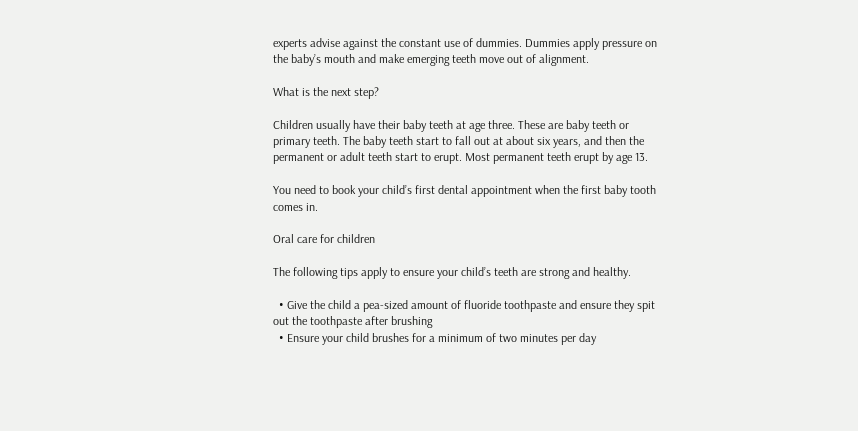experts advise against the constant use of dummies. Dummies apply pressure on the baby’s mouth and make emerging teeth move out of alignment.

What is the next step?

Children usually have their baby teeth at age three. These are baby teeth or primary teeth. The baby teeth start to fall out at about six years, and then the permanent or adult teeth start to erupt. Most permanent teeth erupt by age 13.

You need to book your child’s first dental appointment when the first baby tooth comes in.

Oral care for children

The following tips apply to ensure your child’s teeth are strong and healthy.

  • Give the child a pea-sized amount of fluoride toothpaste and ensure they spit out the toothpaste after brushing
  • Ensure your child brushes for a minimum of two minutes per day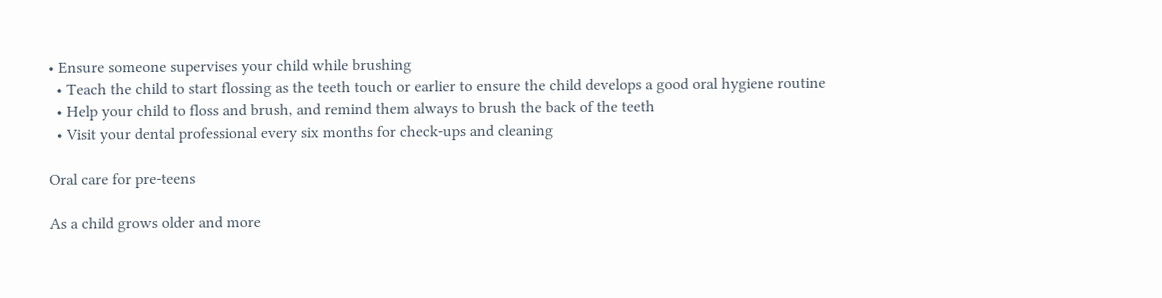• Ensure someone supervises your child while brushing
  • Teach the child to start flossing as the teeth touch or earlier to ensure the child develops a good oral hygiene routine
  • Help your child to floss and brush, and remind them always to brush the back of the teeth
  • Visit your dental professional every six months for check-ups and cleaning

Oral care for pre-teens

As a child grows older and more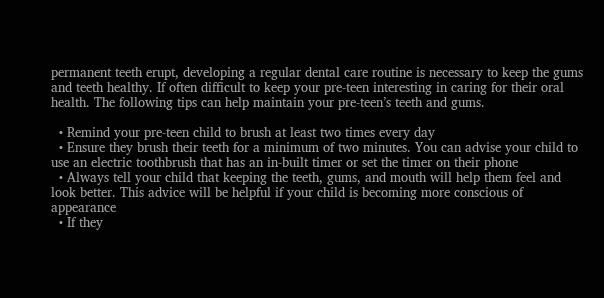permanent teeth erupt, developing a regular dental care routine is necessary to keep the gums and teeth healthy. If often difficult to keep your pre-teen interesting in caring for their oral health. The following tips can help maintain your pre-teen’s teeth and gums.

  • Remind your pre-teen child to brush at least two times every day
  • Ensure they brush their teeth for a minimum of two minutes. You can advise your child to use an electric toothbrush that has an in-built timer or set the timer on their phone
  • Always tell your child that keeping the teeth, gums, and mouth will help them feel and look better. This advice will be helpful if your child is becoming more conscious of appearance
  • If they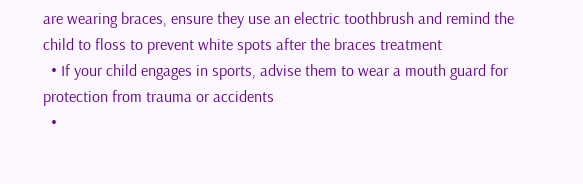are wearing braces, ensure they use an electric toothbrush and remind the child to floss to prevent white spots after the braces treatment
  • If your child engages in sports, advise them to wear a mouth guard for protection from trauma or accidents
  •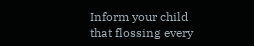Inform your child that flossing every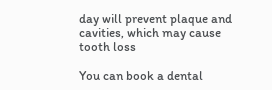day will prevent plaque and cavities, which may cause tooth loss

You can book a dental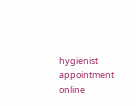hygienist appointment online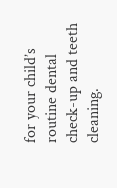for your child’s routine dental check-up and teeth cleaning.